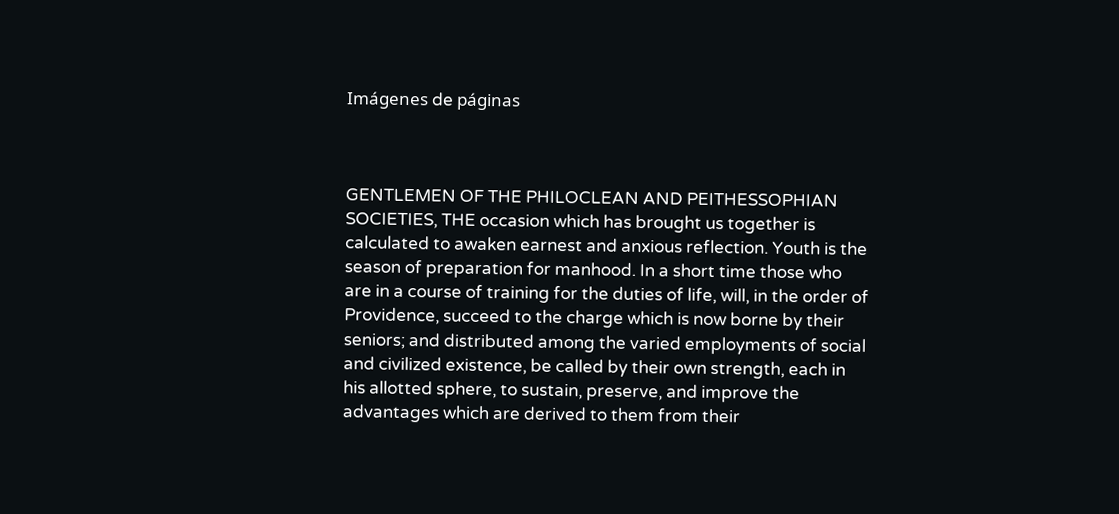Imágenes de páginas



GENTLEMEN OF THE PHILOCLEAN AND PEITHESSOPHIAN SOCIETIES, THE occasion which has brought us together is calculated to awaken earnest and anxious reflection. Youth is the season of preparation for manhood. In a short time those who are in a course of training for the duties of life, will, in the order of Providence, succeed to the charge which is now borne by their seniors; and distributed among the varied employments of social and civilized existence, be called by their own strength, each in his allotted sphere, to sustain, preserve, and improve the advantages which are derived to them from their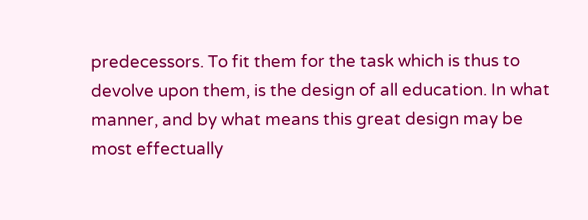predecessors. To fit them for the task which is thus to devolve upon them, is the design of all education. In what manner, and by what means this great design may be most effectually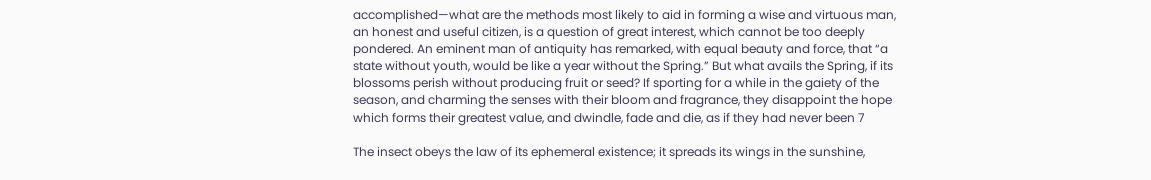accomplished—what are the methods most likely to aid in forming a wise and virtuous man, an honest and useful citizen, is a question of great interest, which cannot be too deeply pondered. An eminent man of antiquity has remarked, with equal beauty and force, that “a state without youth, would be like a year without the Spring.” But what avails the Spring, if its blossoms perish without producing fruit or seed? If sporting for a while in the gaiety of the season, and charming the senses with their bloom and fragrance, they disappoint the hope which forms their greatest value, and dwindle, fade and die, as if they had never been 7

The insect obeys the law of its ephemeral existence; it spreads its wings in the sunshine,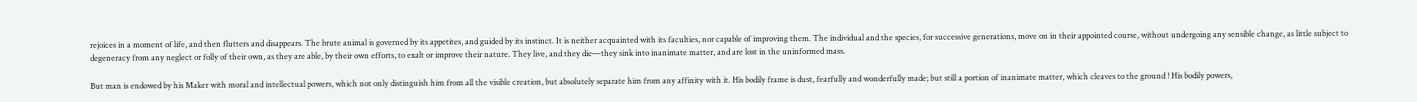rejoices in a moment of life, and then flutters and disappears. The brute animal is governed by its appetites, and guided by its instinct. It is neither acquainted with its faculties, nor capable of improving them. The individual and the species, for successive generations, move on in their appointed course, without undergoing any sensible change, as little subject to degeneracy from any neglect or folly of their own, as they are able, by their own efforts, to exalt or improve their nature. They live, and they die—they sink into inanimate matter, and are lost in the uninformed mass.

But man is endowed by his Maker with moral and intellectual powers, which not only distinguish him from all the visible creation, but absolutely separate him from any affinity with it. His bodily frame is dust, fearfully and wonderfully made; but still a portion of inanimate matter, which cleaves to the ground ! His bodily powers,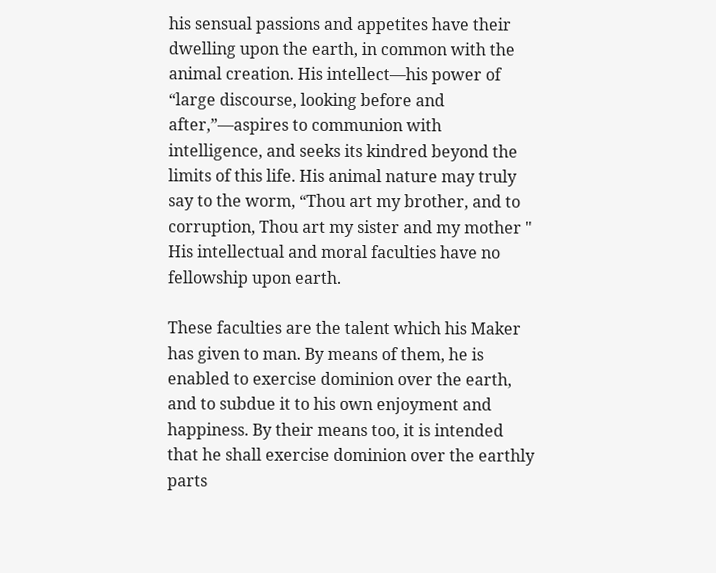his sensual passions and appetites have their dwelling upon the earth, in common with the animal creation. His intellect—his power of “large discourse, looking before and after,”—aspires to communion with intelligence, and seeks its kindred beyond the limits of this life. His animal nature may truly say to the worm, “Thou art my brother, and to corruption, Thou art my sister and my mother " His intellectual and moral faculties have no fellowship upon earth.

These faculties are the talent which his Maker has given to man. By means of them, he is enabled to exercise dominion over the earth, and to subdue it to his own enjoyment and happiness. By their means too, it is intended that he shall exercise dominion over the earthly parts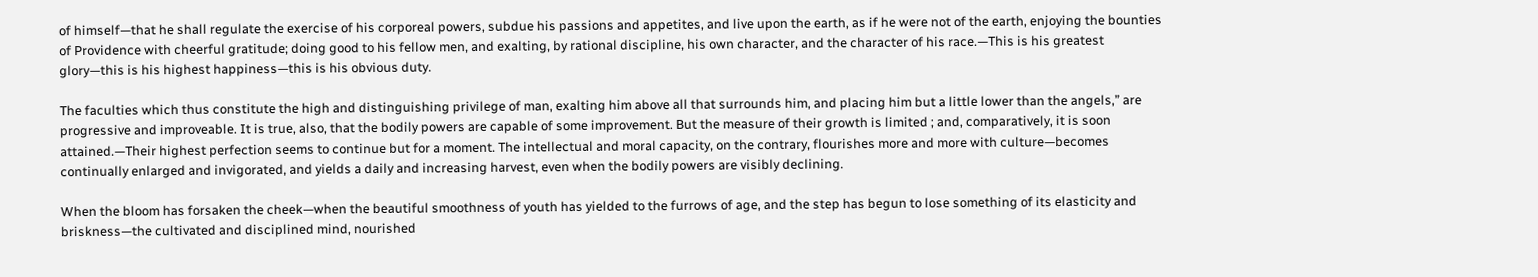of himself—that he shall regulate the exercise of his corporeal powers, subdue his passions and appetites, and live upon the earth, as if he were not of the earth, enjoying the bounties of Providence with cheerful gratitude; doing good to his fellow men, and exalting, by rational discipline, his own character, and the character of his race.—This is his greatest glory—this is his highest happiness—this is his obvious duty.

The faculties which thus constitute the high and distinguishing privilege of man, exalting him above all that surrounds him, and placing him but a little lower than the angels,” are progressive and improveable. It is true, also, that the bodily powers are capable of some improvement. But the measure of their growth is limited ; and, comparatively, it is soon attained.—Their highest perfection seems to continue but for a moment. The intellectual and moral capacity, on the contrary, flourishes more and more with culture—becomes continually enlarged and invigorated, and yields a daily and increasing harvest, even when the bodily powers are visibly declining.

When the bloom has forsaken the cheek—when the beautiful smoothness of youth has yielded to the furrows of age, and the step has begun to lose something of its elasticity and briskness—the cultivated and disciplined mind, nourished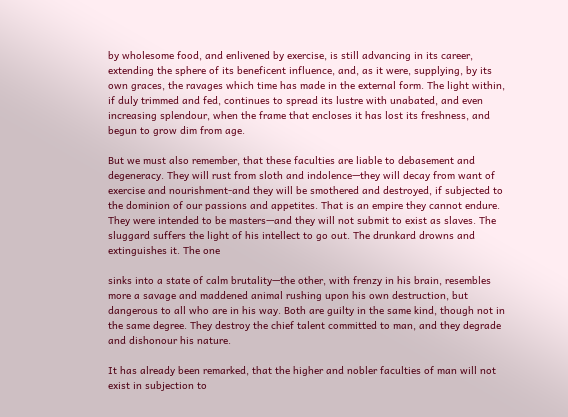by wholesome food, and enlivened by exercise, is still advancing in its career, extending the sphere of its beneficent influence, and, as it were, supplying, by its own graces, the ravages which time has made in the external form. The light within, if duly trimmed and fed, continues to spread its lustre with unabated, and even increasing splendour, when the frame that encloses it has lost its freshness, and begun to grow dim from age.

But we must also remember, that these faculties are liable to debasement and degeneracy. They will rust from sloth and indolence—they will decay from want of exercise and nourishment-and they will be smothered and destroyed, if subjected to the dominion of our passions and appetites. That is an empire they cannot endure. They were intended to be masters—and they will not submit to exist as slaves. The sluggard suffers the light of his intellect to go out. The drunkard drowns and extinguishes it. The one

sinks into a state of calm brutality—the other, with frenzy in his brain, resembles more a savage and maddened animal rushing upon his own destruction, but dangerous to all who are in his way. Both are guilty in the same kind, though not in the same degree. They destroy the chief talent committed to man, and they degrade and dishonour his nature.

It has already been remarked, that the higher and nobler faculties of man will not exist in subjection to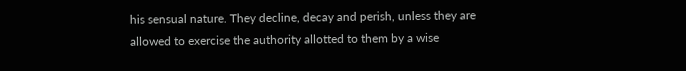his sensual nature. They decline, decay and perish, unless they are allowed to exercise the authority allotted to them by a wise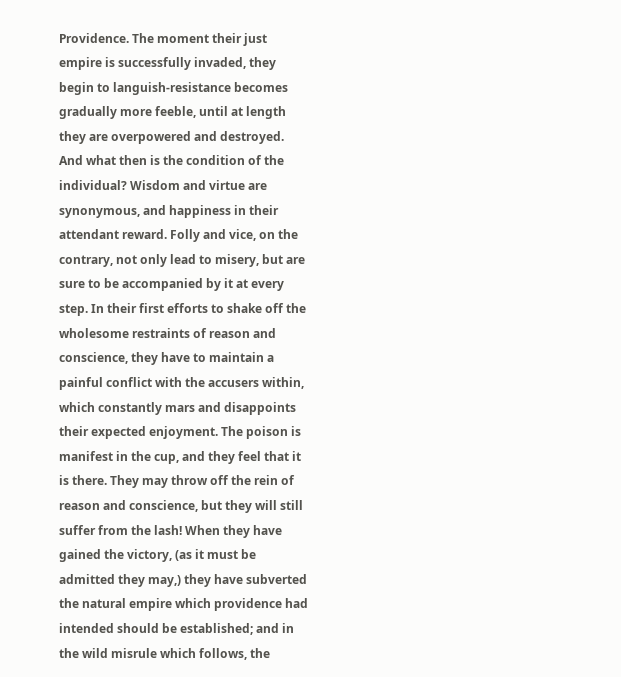Providence. The moment their just empire is successfully invaded, they begin to languish-resistance becomes gradually more feeble, until at length they are overpowered and destroyed. And what then is the condition of the individual? Wisdom and virtue are synonymous, and happiness in their attendant reward. Folly and vice, on the contrary, not only lead to misery, but are sure to be accompanied by it at every step. In their first efforts to shake off the wholesome restraints of reason and conscience, they have to maintain a painful conflict with the accusers within, which constantly mars and disappoints their expected enjoyment. The poison is manifest in the cup, and they feel that it is there. They may throw off the rein of reason and conscience, but they will still suffer from the lash! When they have gained the victory, (as it must be admitted they may,) they have subverted the natural empire which providence had intended should be established; and in the wild misrule which follows, the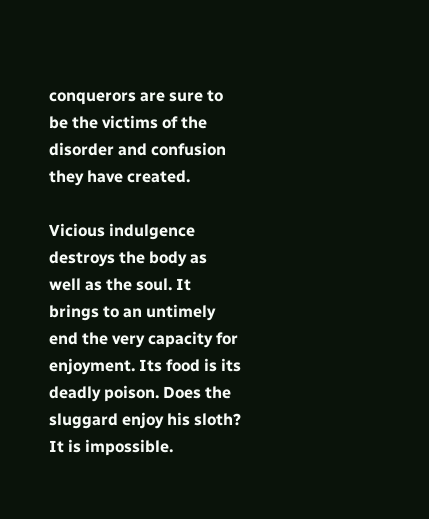conquerors are sure to be the victims of the disorder and confusion they have created.

Vicious indulgence destroys the body as well as the soul. It brings to an untimely end the very capacity for enjoyment. Its food is its deadly poison. Does the sluggard enjoy his sloth? It is impossible.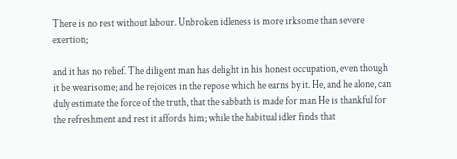There is no rest without labour. Unbroken idleness is more irksome than severe exertion;

and it has no relief. The diligent man has delight in his honest occupation, even though it be wearisome; and he rejoices in the repose which he earns by it. He, and he alone, can duly estimate the force of the truth, that the sabbath is made for man He is thankful for the refreshment and rest it affords him; while the habitual idler finds that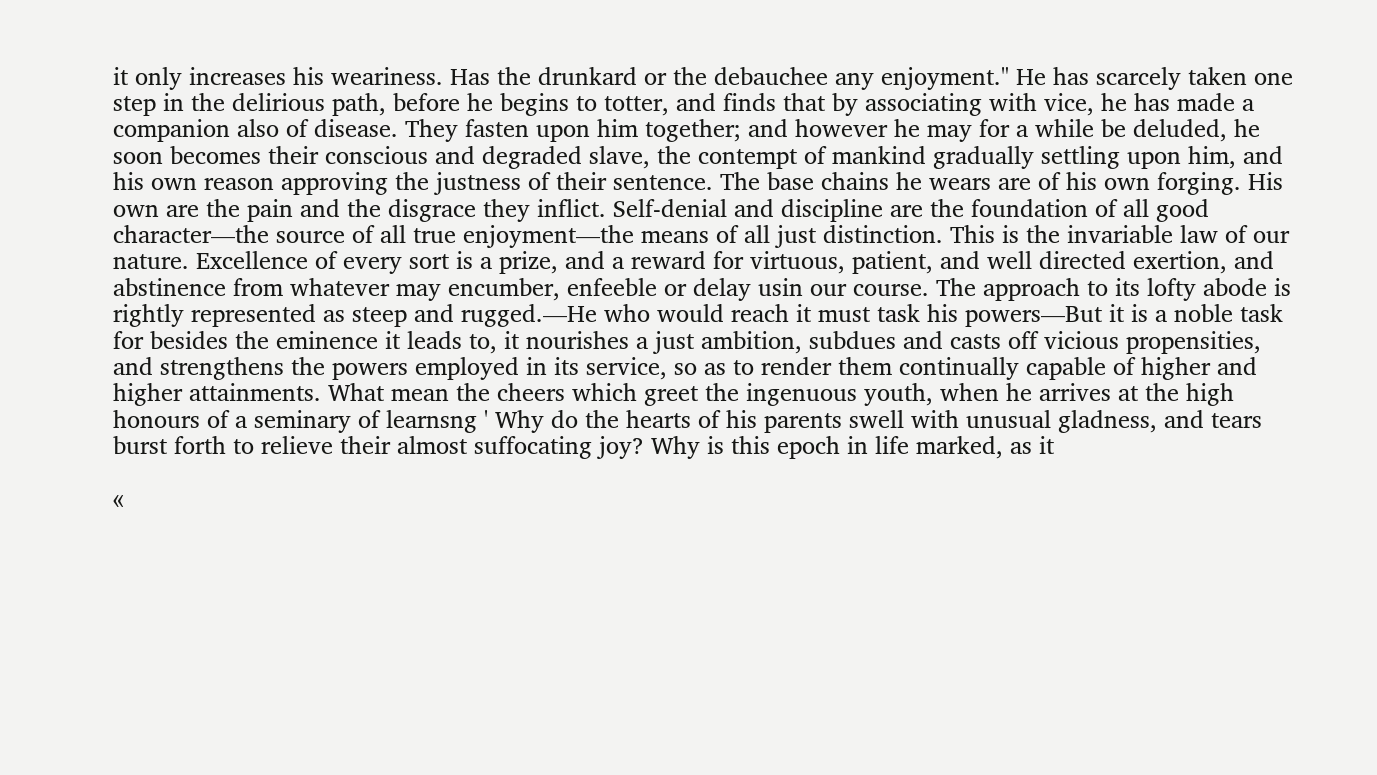it only increases his weariness. Has the drunkard or the debauchee any enjoyment." He has scarcely taken one step in the delirious path, before he begins to totter, and finds that by associating with vice, he has made a companion also of disease. They fasten upon him together; and however he may for a while be deluded, he soon becomes their conscious and degraded slave, the contempt of mankind gradually settling upon him, and his own reason approving the justness of their sentence. The base chains he wears are of his own forging. His own are the pain and the disgrace they inflict. Self-denial and discipline are the foundation of all good character—the source of all true enjoyment—the means of all just distinction. This is the invariable law of our nature. Excellence of every sort is a prize, and a reward for virtuous, patient, and well directed exertion, and abstinence from whatever may encumber, enfeeble or delay usin our course. The approach to its lofty abode is rightly represented as steep and rugged.—He who would reach it must task his powers—But it is a noble task for besides the eminence it leads to, it nourishes a just ambition, subdues and casts off vicious propensities, and strengthens the powers employed in its service, so as to render them continually capable of higher and higher attainments. What mean the cheers which greet the ingenuous youth, when he arrives at the high honours of a seminary of learnsng ' Why do the hearts of his parents swell with unusual gladness, and tears burst forth to relieve their almost suffocating joy? Why is this epoch in life marked, as it

«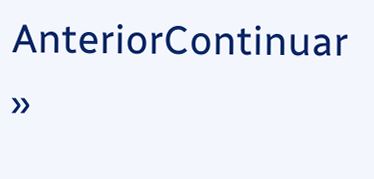AnteriorContinuar »